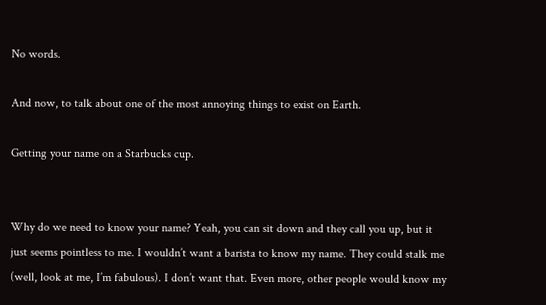No words.

And now, to talk about one of the most annoying things to exist on Earth.

Getting your name on a Starbucks cup.


Why do we need to know your name? Yeah, you can sit down and they call you up, but it just seems pointless to me. I wouldn’t want a barista to know my name. They could stalk me (well, look at me, I’m fabulous). I don’t want that. Even more, other people would know my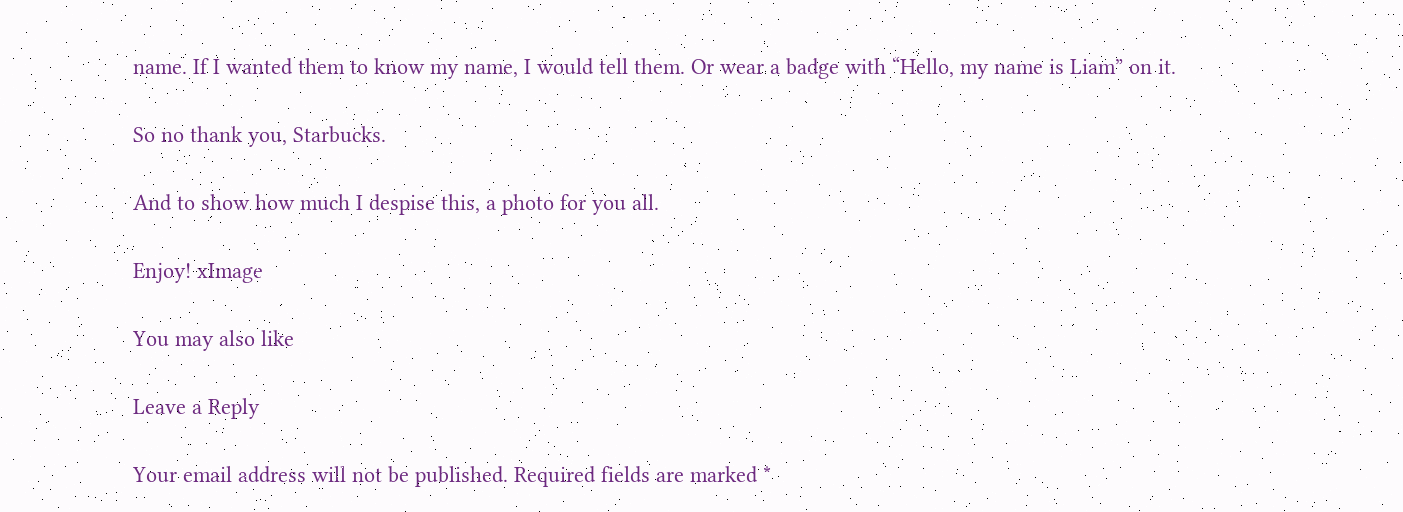name. If I wanted them to know my name, I would tell them. Or wear a badge with “Hello, my name is Liam” on it.

So no thank you, Starbucks.

And to show how much I despise this, a photo for you all.

Enjoy! xImage

You may also like

Leave a Reply

Your email address will not be published. Required fields are marked *